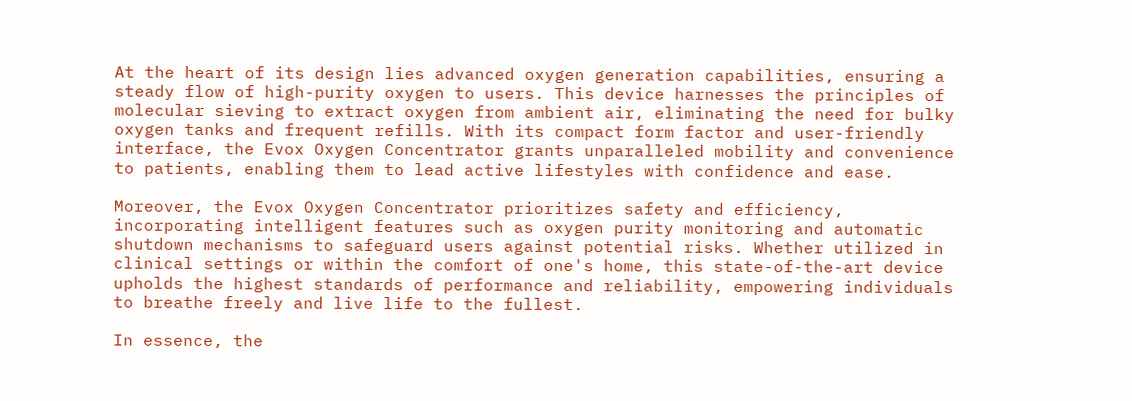At the heart of its design lies advanced oxygen generation capabilities, ensuring a steady flow of high-purity oxygen to users. This device harnesses the principles of molecular sieving to extract oxygen from ambient air, eliminating the need for bulky oxygen tanks and frequent refills. With its compact form factor and user-friendly interface, the Evox Oxygen Concentrator grants unparalleled mobility and convenience to patients, enabling them to lead active lifestyles with confidence and ease.

Moreover, the Evox Oxygen Concentrator prioritizes safety and efficiency, incorporating intelligent features such as oxygen purity monitoring and automatic shutdown mechanisms to safeguard users against potential risks. Whether utilized in clinical settings or within the comfort of one's home, this state-of-the-art device upholds the highest standards of performance and reliability, empowering individuals to breathe freely and live life to the fullest.

In essence, the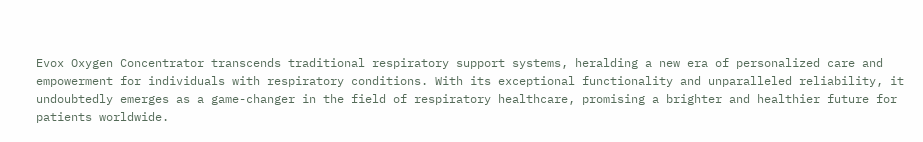Evox Oxygen Concentrator transcends traditional respiratory support systems, heralding a new era of personalized care and empowerment for individuals with respiratory conditions. With its exceptional functionality and unparalleled reliability, it undoubtedly emerges as a game-changer in the field of respiratory healthcare, promising a brighter and healthier future for patients worldwide.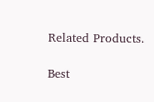Related Products.

Best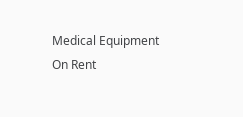Medical Equipment On Rent